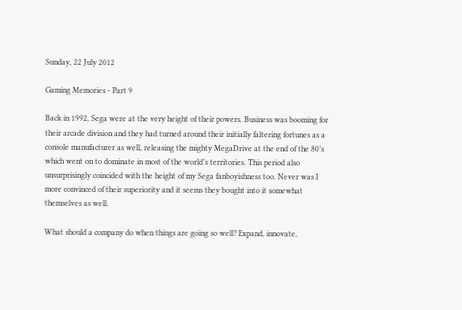Sunday, 22 July 2012

Gaming Memories - Part 9

Back in 1992, Sega were at the very height of their powers. Business was booming for their arcade division and they had turned around their initially faltering fortunes as a console manufacturer as well, releasing the mighty MegaDrive at the end of the 80’s which went on to dominate in most of the world’s territories. This period also unsurprisingly coincided with the height of my Sega fanboyishness too. Never was I more convinced of their superiority and it seems they bought into it somewhat themselves as well.

What should a company do when things are going so well? Expand, innovate,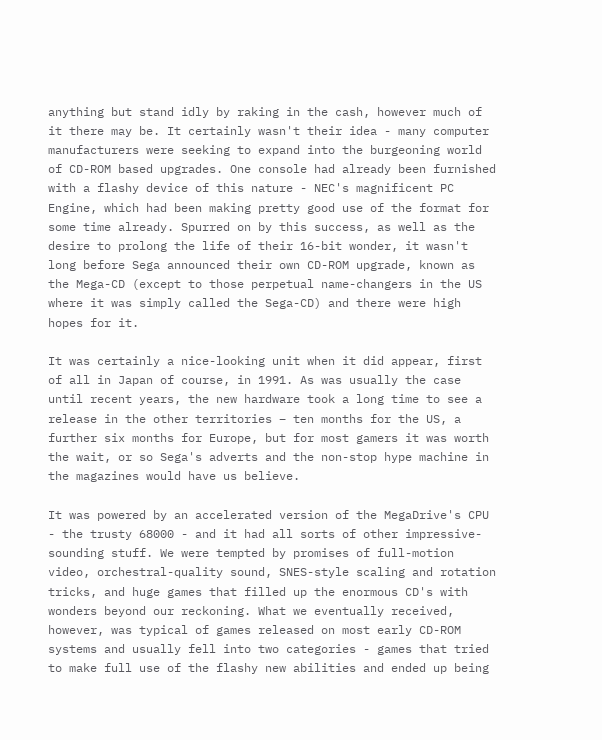anything but stand idly by raking in the cash, however much of it there may be. It certainly wasn't their idea - many computer manufacturers were seeking to expand into the burgeoning world of CD-ROM based upgrades. One console had already been furnished with a flashy device of this nature - NEC's magnificent PC Engine, which had been making pretty good use of the format for some time already. Spurred on by this success, as well as the desire to prolong the life of their 16-bit wonder, it wasn't long before Sega announced their own CD-ROM upgrade, known as the Mega-CD (except to those perpetual name-changers in the US where it was simply called the Sega-CD) and there were high hopes for it.

It was certainly a nice-looking unit when it did appear, first of all in Japan of course, in 1991. As was usually the case until recent years, the new hardware took a long time to see a release in the other territories – ten months for the US, a further six months for Europe, but for most gamers it was worth the wait, or so Sega's adverts and the non-stop hype machine in the magazines would have us believe.

It was powered by an accelerated version of the MegaDrive's CPU - the trusty 68000 - and it had all sorts of other impressive-sounding stuff. We were tempted by promises of full-motion video, orchestral-quality sound, SNES-style scaling and rotation tricks, and huge games that filled up the enormous CD's with wonders beyond our reckoning. What we eventually received, however, was typical of games released on most early CD-ROM systems and usually fell into two categories - games that tried to make full use of the flashy new abilities and ended up being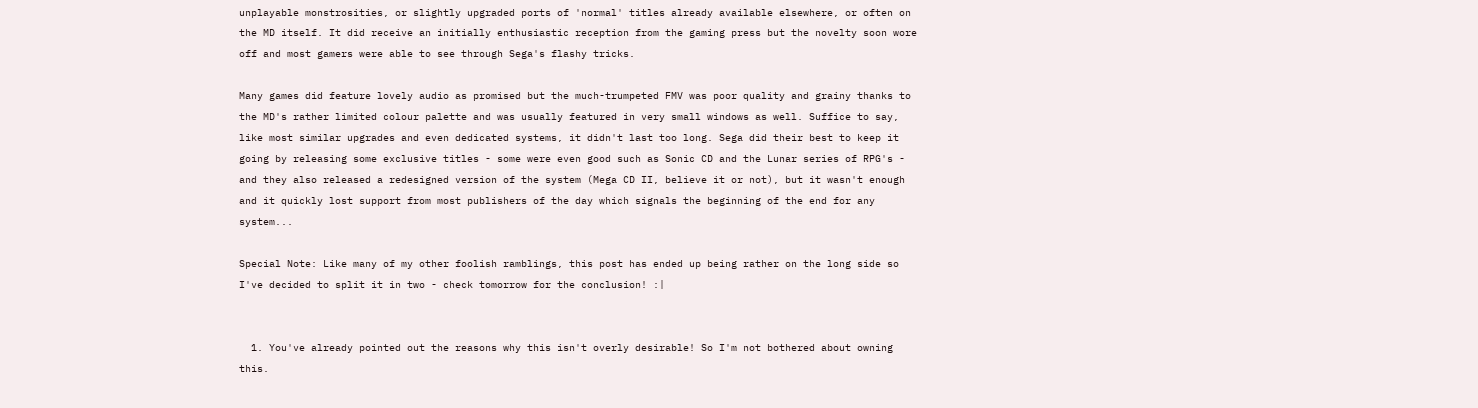unplayable monstrosities, or slightly upgraded ports of 'normal' titles already available elsewhere, or often on the MD itself. It did receive an initially enthusiastic reception from the gaming press but the novelty soon wore off and most gamers were able to see through Sega's flashy tricks.

Many games did feature lovely audio as promised but the much-trumpeted FMV was poor quality and grainy thanks to the MD's rather limited colour palette and was usually featured in very small windows as well. Suffice to say, like most similar upgrades and even dedicated systems, it didn't last too long. Sega did their best to keep it going by releasing some exclusive titles - some were even good such as Sonic CD and the Lunar series of RPG's - and they also released a redesigned version of the system (Mega CD II, believe it or not), but it wasn't enough and it quickly lost support from most publishers of the day which signals the beginning of the end for any system...

Special Note: Like many of my other foolish ramblings, this post has ended up being rather on the long side so I've decided to split it in two - check tomorrow for the conclusion! :|


  1. You've already pointed out the reasons why this isn't overly desirable! So I'm not bothered about owning this.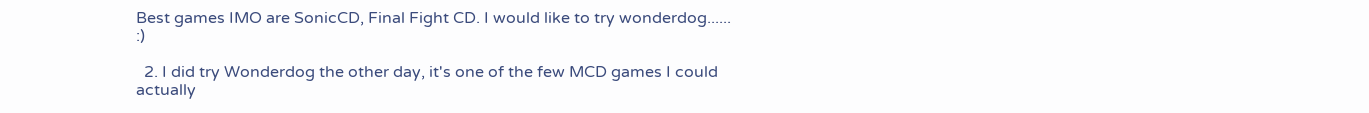Best games IMO are SonicCD, Final Fight CD. I would like to try wonderdog...... :)

  2. I did try Wonderdog the other day, it's one of the few MCD games I could actually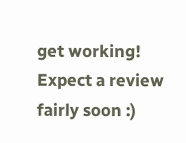get working! Expect a review fairly soon :)